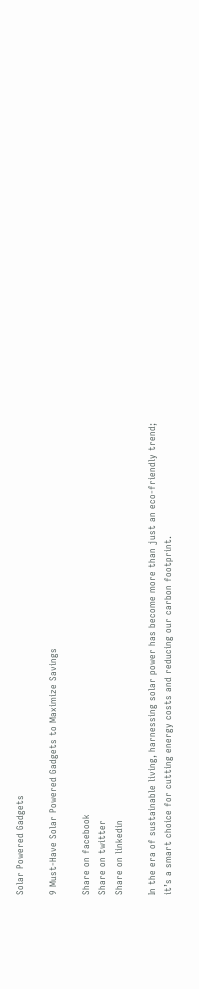Solar Powered Gadgets

9 Must-Have Solar Powered Gadgets to Maximize Savings

Share on facebook
Share on twitter
Share on linkedin

In the era of sustainable living, harnessing solar power has become more than just an eco-friendly trend; it’s a smart choice for cutting energy costs and reducing our carbon footprint.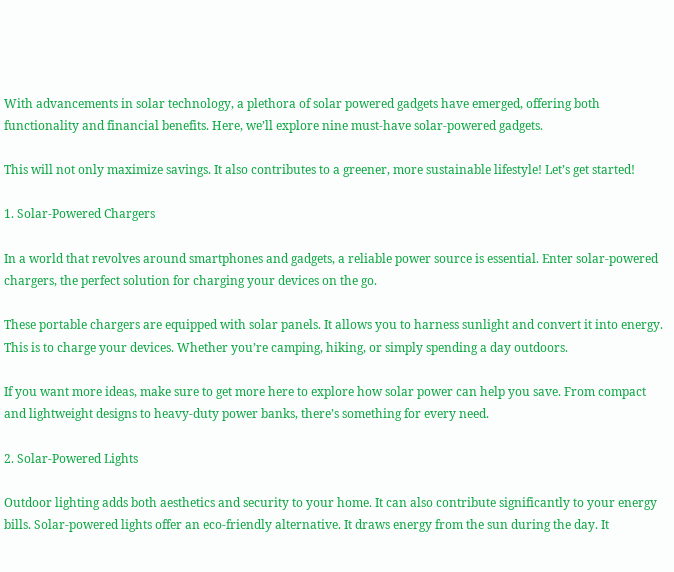With advancements in solar technology, a plethora of solar powered gadgets have emerged, offering both functionality and financial benefits. Here, we’ll explore nine must-have solar-powered gadgets.

This will not only maximize savings. It also contributes to a greener, more sustainable lifestyle! Let’s get started!

1. Solar-Powered Chargers

In a world that revolves around smartphones and gadgets, a reliable power source is essential. Enter solar-powered chargers, the perfect solution for charging your devices on the go.

These portable chargers are equipped with solar panels. It allows you to harness sunlight and convert it into energy. This is to charge your devices. Whether you’re camping, hiking, or simply spending a day outdoors.

If you want more ideas, make sure to get more here to explore how solar power can help you save. From compact and lightweight designs to heavy-duty power banks, there’s something for every need.

2. Solar-Powered Lights

Outdoor lighting adds both aesthetics and security to your home. It can also contribute significantly to your energy bills. Solar-powered lights offer an eco-friendly alternative. It draws energy from the sun during the day. It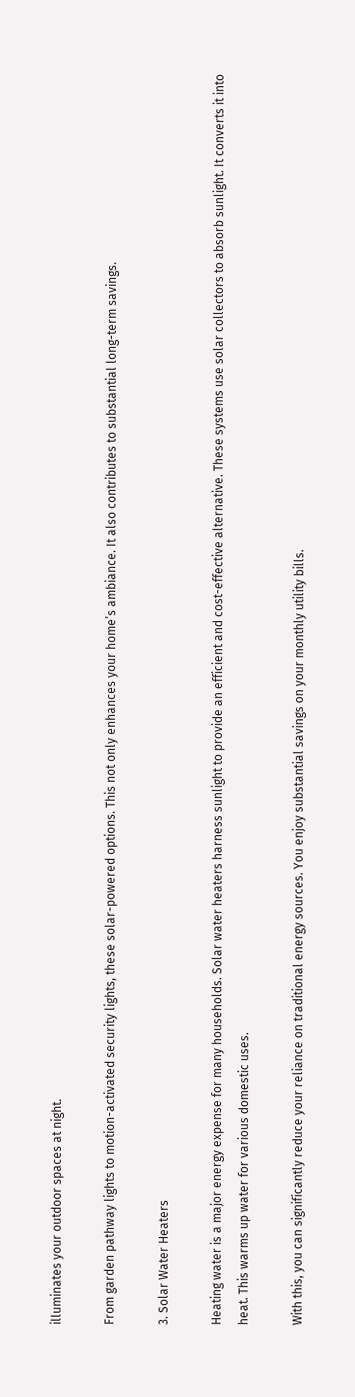illuminates your outdoor spaces at night.

From garden pathway lights to motion-activated security lights, these solar-powered options. This not only enhances your home’s ambiance. It also contributes to substantial long-term savings.

3. Solar Water Heaters

Heating water is a major energy expense for many households. Solar water heaters harness sunlight to provide an efficient and cost-effective alternative. These systems use solar collectors to absorb sunlight. It converts it into heat. This warms up water for various domestic uses.

With this, you can significantly reduce your reliance on traditional energy sources. You enjoy substantial savings on your monthly utility bills.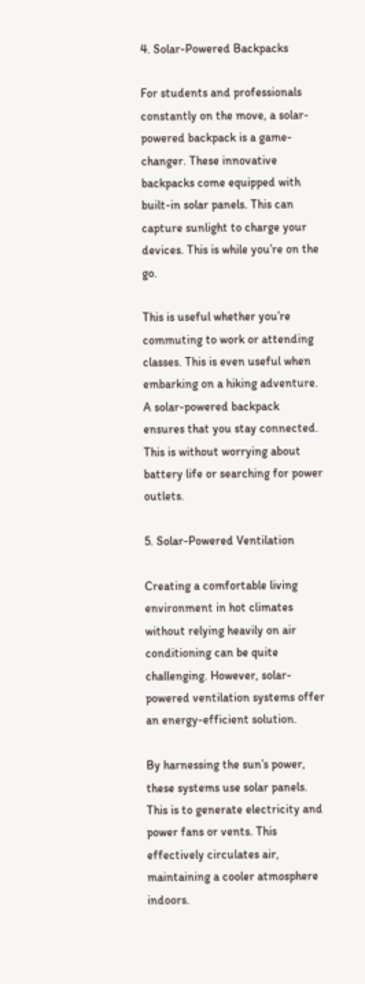4. Solar-Powered Backpacks

For students and professionals constantly on the move, a solar-powered backpack is a game-changer. These innovative backpacks come equipped with built-in solar panels. This can capture sunlight to charge your devices. This is while you’re on the go.

This is useful whether you’re commuting to work or attending classes. This is even useful when embarking on a hiking adventure. A solar-powered backpack ensures that you stay connected. This is without worrying about battery life or searching for power outlets.

5. Solar-Powered Ventilation

Creating a comfortable living environment in hot climates without relying heavily on air conditioning can be quite challenging. However, solar-powered ventilation systems offer an energy-efficient solution.

By harnessing the sun’s power, these systems use solar panels. This is to generate electricity and power fans or vents. This effectively circulates air, maintaining a cooler atmosphere indoors.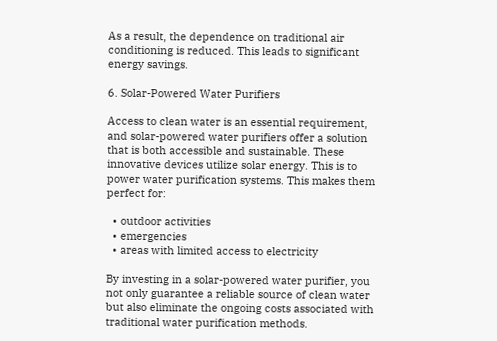As a result, the dependence on traditional air conditioning is reduced. This leads to significant energy savings.

6. Solar-Powered Water Purifiers

Access to clean water is an essential requirement, and solar-powered water purifiers offer a solution that is both accessible and sustainable. These innovative devices utilize solar energy. This is to power water purification systems. This makes them perfect for:

  • outdoor activities
  • emergencies
  • areas with limited access to electricity

By investing in a solar-powered water purifier, you not only guarantee a reliable source of clean water but also eliminate the ongoing costs associated with traditional water purification methods.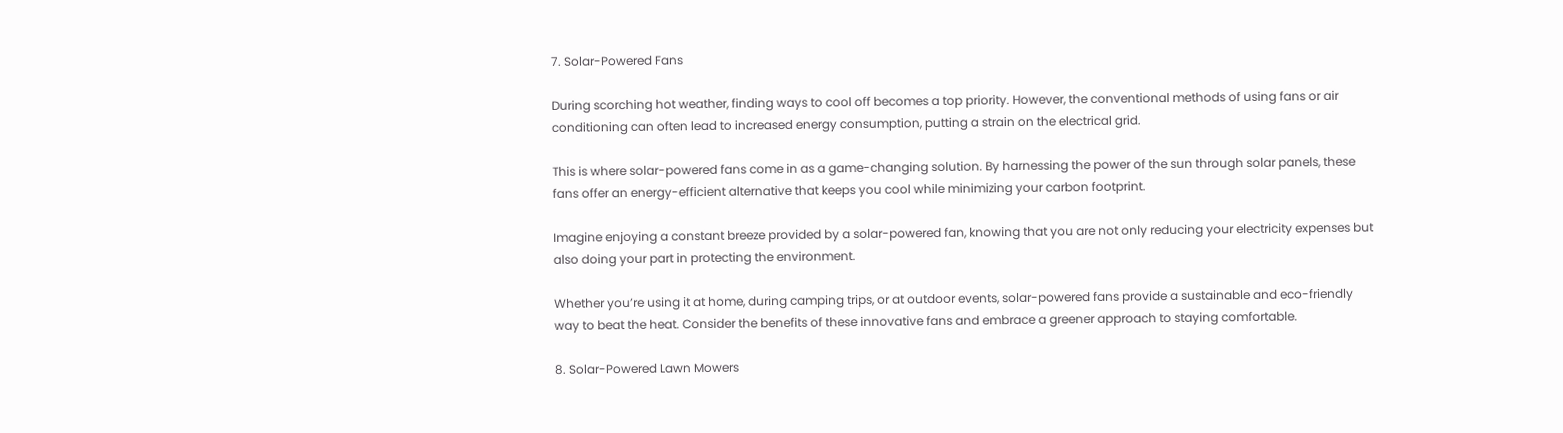7. Solar-Powered Fans

During scorching hot weather, finding ways to cool off becomes a top priority. However, the conventional methods of using fans or air conditioning can often lead to increased energy consumption, putting a strain on the electrical grid.

This is where solar-powered fans come in as a game-changing solution. By harnessing the power of the sun through solar panels, these fans offer an energy-efficient alternative that keeps you cool while minimizing your carbon footprint.

Imagine enjoying a constant breeze provided by a solar-powered fan, knowing that you are not only reducing your electricity expenses but also doing your part in protecting the environment.

Whether you’re using it at home, during camping trips, or at outdoor events, solar-powered fans provide a sustainable and eco-friendly way to beat the heat. Consider the benefits of these innovative fans and embrace a greener approach to staying comfortable.

8. Solar-Powered Lawn Mowers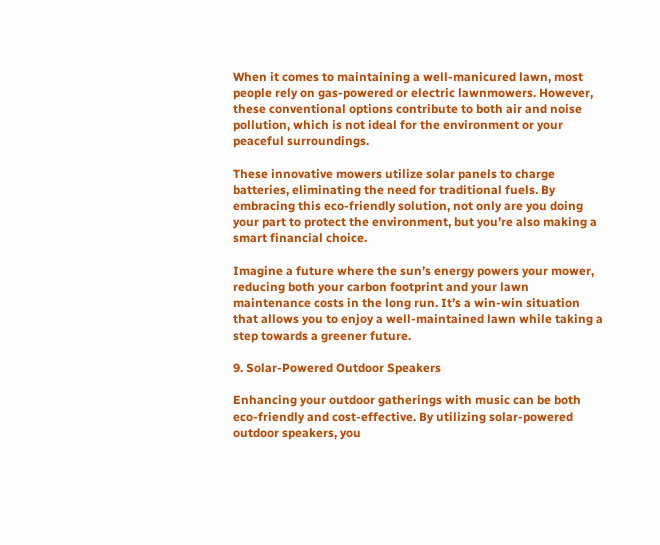When it comes to maintaining a well-manicured lawn, most people rely on gas-powered or electric lawnmowers. However, these conventional options contribute to both air and noise pollution, which is not ideal for the environment or your peaceful surroundings.

These innovative mowers utilize solar panels to charge batteries, eliminating the need for traditional fuels. By embracing this eco-friendly solution, not only are you doing your part to protect the environment, but you’re also making a smart financial choice.

Imagine a future where the sun’s energy powers your mower, reducing both your carbon footprint and your lawn maintenance costs in the long run. It’s a win-win situation that allows you to enjoy a well-maintained lawn while taking a step towards a greener future.

9. Solar-Powered Outdoor Speakers

Enhancing your outdoor gatherings with music can be both eco-friendly and cost-effective. By utilizing solar-powered outdoor speakers, you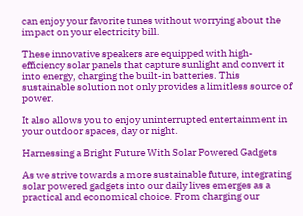can enjoy your favorite tunes without worrying about the impact on your electricity bill.

These innovative speakers are equipped with high-efficiency solar panels that capture sunlight and convert it into energy, charging the built-in batteries. This sustainable solution not only provides a limitless source of power.

It also allows you to enjoy uninterrupted entertainment in your outdoor spaces, day or night.

Harnessing a Bright Future With Solar Powered Gadgets

As we strive towards a more sustainable future, integrating solar powered gadgets into our daily lives emerges as a practical and economical choice. From charging our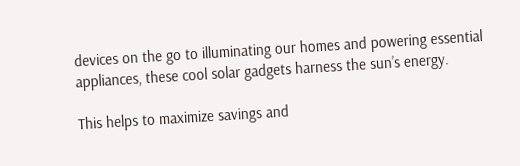devices on the go to illuminating our homes and powering essential appliances, these cool solar gadgets harness the sun’s energy.

This helps to maximize savings and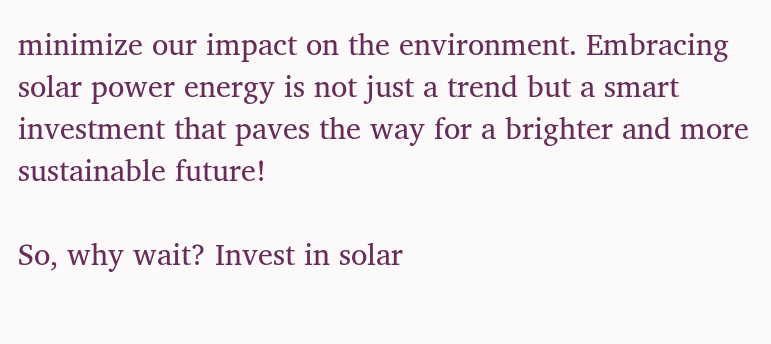minimize our impact on the environment. Embracing solar power energy is not just a trend but a smart investment that paves the way for a brighter and more sustainable future!

So, why wait? Invest in solar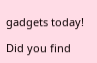gadgets today!

Did you find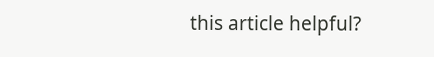this article helpful?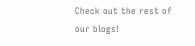Check out the rest of our blogs!